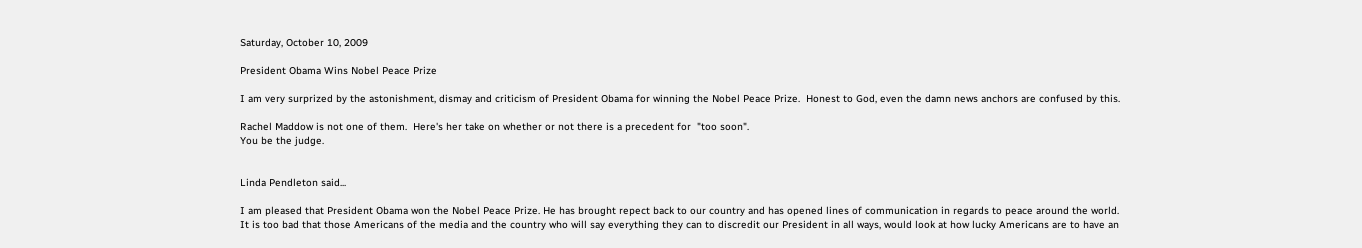Saturday, October 10, 2009

President Obama Wins Nobel Peace Prize

I am very surprized by the astonishment, dismay and criticism of President Obama for winning the Nobel Peace Prize.  Honest to God, even the damn news anchors are confused by this.

Rachel Maddow is not one of them.  Here's her take on whether or not there is a precedent for  "too soon".
You be the judge.


Linda Pendleton said...

I am pleased that President Obama won the Nobel Peace Prize. He has brought repect back to our country and has opened lines of communication in regards to peace around the world. It is too bad that those Americans of the media and the country who will say everything they can to discredit our President in all ways, would look at how lucky Americans are to have an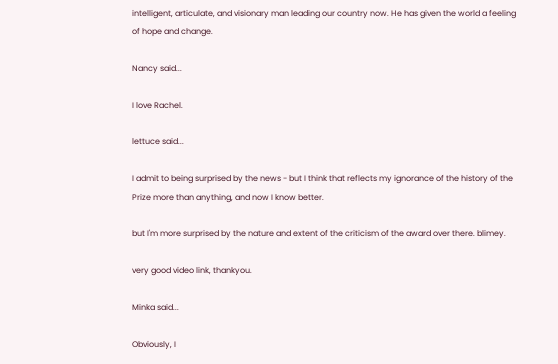intelligent, articulate, and visionary man leading our country now. He has given the world a feeling of hope and change.

Nancy said...

I love Rachel.

lettuce said...

I admit to being surprised by the news - but I think that reflects my ignorance of the history of the Prize more than anything, and now I know better.

but I'm more surprised by the nature and extent of the criticism of the award over there. blimey.

very good video link, thankyou.

Minka said...

Obviously, I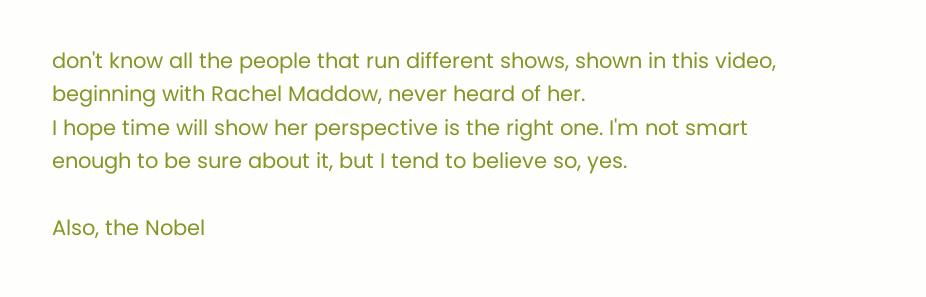don't know all the people that run different shows, shown in this video, beginning with Rachel Maddow, never heard of her.
I hope time will show her perspective is the right one. I'm not smart enough to be sure about it, but I tend to believe so, yes.

Also, the Nobel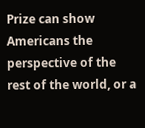Prize can show Americans the perspective of the rest of the world, or a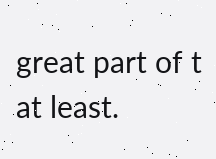great part of t at least.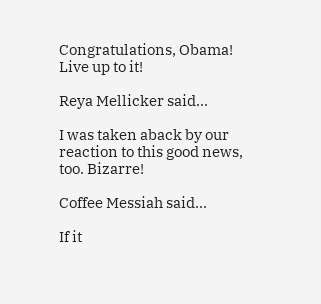Congratulations, Obama! Live up to it!

Reya Mellicker said...

I was taken aback by our reaction to this good news, too. Bizarre!

Coffee Messiah said...

If it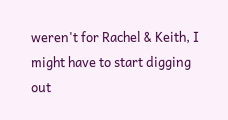weren't for Rachel & Keith, I might have to start digging out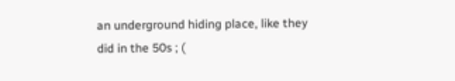an underground hiding place, like they did in the 50s ; (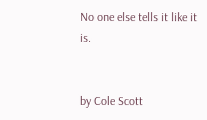No one else tells it like it is.


by Cole Scott